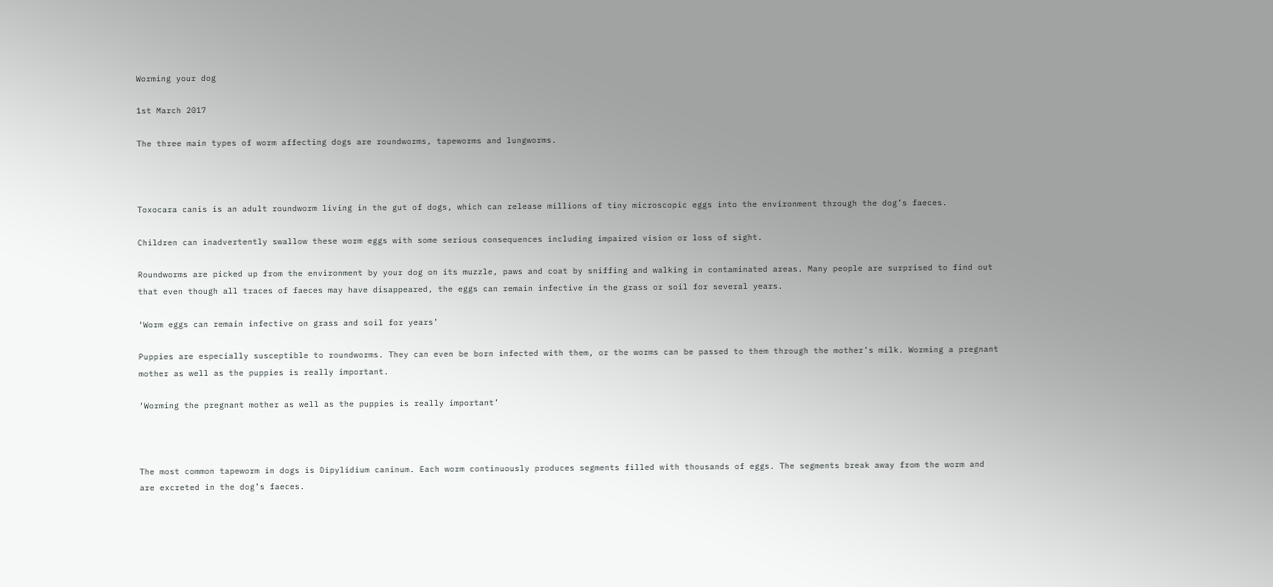Worming your dog

1st March 2017

The three main types of worm affecting dogs are roundworms, tapeworms and lungworms.



Toxocara canis is an adult roundworm living in the gut of dogs, which can release millions of tiny microscopic eggs into the environment through the dog’s faeces.

Children can inadvertently swallow these worm eggs with some serious consequences including impaired vision or loss of sight.

Roundworms are picked up from the environment by your dog on its muzzle, paws and coat by sniffing and walking in contaminated areas. Many people are surprised to find out that even though all traces of faeces may have disappeared, the eggs can remain infective in the grass or soil for several years.

‘Worm eggs can remain infective on grass and soil for years’

Puppies are especially susceptible to roundworms. They can even be born infected with them, or the worms can be passed to them through the mother’s milk. Worming a pregnant mother as well as the puppies is really important.

‘Worming the pregnant mother as well as the puppies is really important’



The most common tapeworm in dogs is Dipylidium caninum. Each worm continuously produces segments filled with thousands of eggs. The segments break away from the worm and are excreted in the dog’s faeces.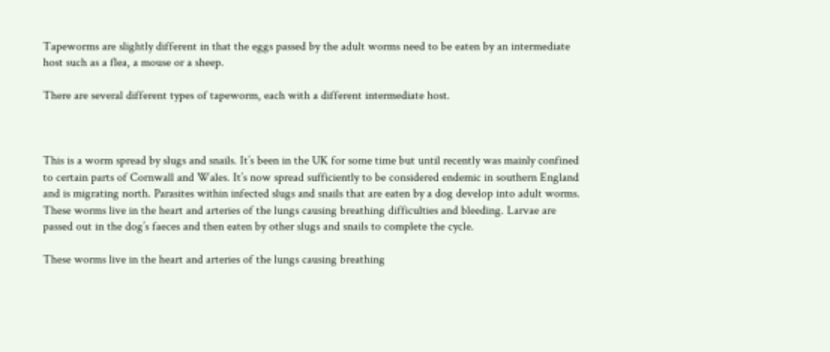Tapeworms are slightly different in that the eggs passed by the adult worms need to be eaten by an intermediate host such as a flea, a mouse or a sheep.

There are several different types of tapeworm, each with a different intermediate host.



This is a worm spread by slugs and snails. It’s been in the UK for some time but until recently was mainly confined to certain parts of Cornwall and Wales. It’s now spread sufficiently to be considered endemic in southern England and is migrating north. Parasites within infected slugs and snails that are eaten by a dog develop into adult worms. These worms live in the heart and arteries of the lungs causing breathing difficulties and bleeding. Larvae are passed out in the dog’s faeces and then eaten by other slugs and snails to complete the cycle.

These worms live in the heart and arteries of the lungs causing breathing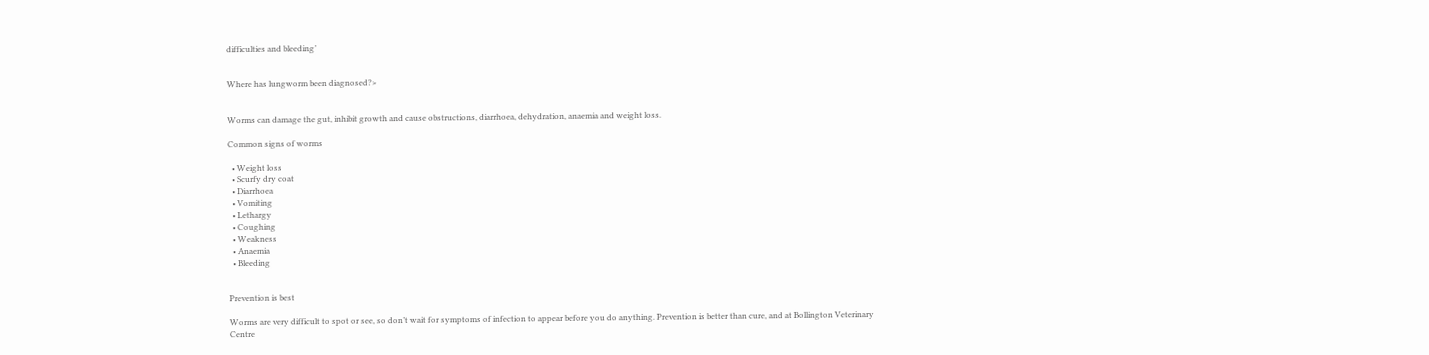difficulties and bleeding’


Where has lungworm been diagnosed?>


Worms can damage the gut, inhibit growth and cause obstructions, diarrhoea, dehydration, anaemia and weight loss.

Common signs of worms

  • Weight loss
  • Scurfy dry coat
  • Diarrhoea
  • Vomiting
  • Lethargy
  • Coughing
  • Weakness
  • Anaemia
  • Bleeding


Prevention is best

Worms are very difficult to spot or see, so don’t wait for symptoms of infection to appear before you do anything. Prevention is better than cure, and at Bollington Veterinary Centre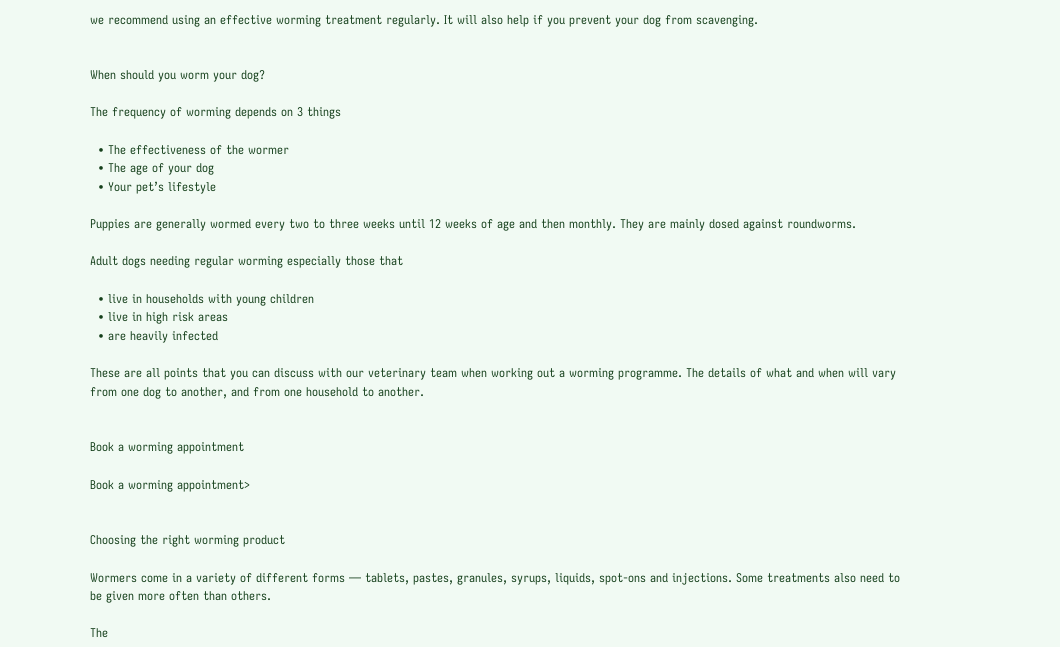we recommend using an effective worming treatment regularly. It will also help if you prevent your dog from scavenging.


When should you worm your dog?

The frequency of worming depends on 3 things

  • The effectiveness of the wormer
  • The age of your dog
  • Your pet’s lifestyle

Puppies are generally wormed every two to three weeks until 12 weeks of age and then monthly. They are mainly dosed against roundworms.

Adult dogs needing regular worming especially those that

  • live in households with young children
  • live in high risk areas
  • are heavily infected

These are all points that you can discuss with our veterinary team when working out a worming programme. The details of what and when will vary from one dog to another, and from one household to another.


Book a worming appointment

Book a worming appointment>


Choosing the right worming product

Wormers come in a variety of different forms — tablets, pastes, granules, syrups, liquids, spot-ons and injections. Some treatments also need to be given more often than others.

The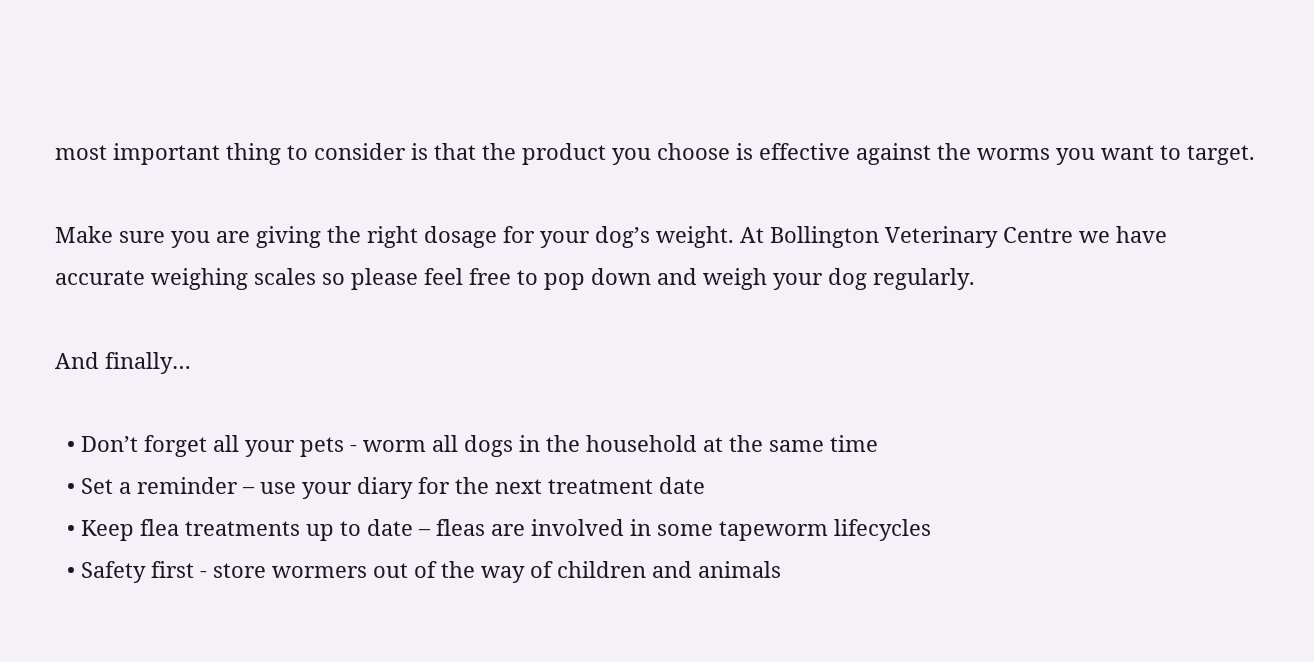most important thing to consider is that the product you choose is effective against the worms you want to target.

Make sure you are giving the right dosage for your dog’s weight. At Bollington Veterinary Centre we have accurate weighing scales so please feel free to pop down and weigh your dog regularly.

And finally…

  • Don’t forget all your pets - worm all dogs in the household at the same time
  • Set a reminder – use your diary for the next treatment date
  • Keep flea treatments up to date – fleas are involved in some tapeworm lifecycles
  • Safety first - store wormers out of the way of children and animals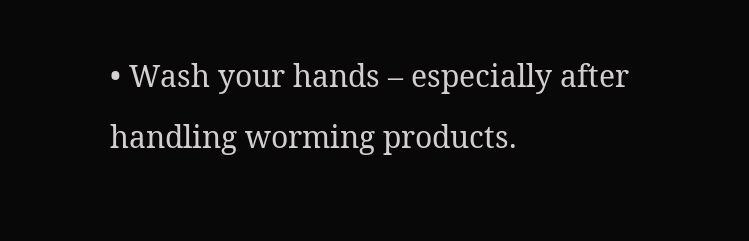• Wash your hands – especially after handling worming products.